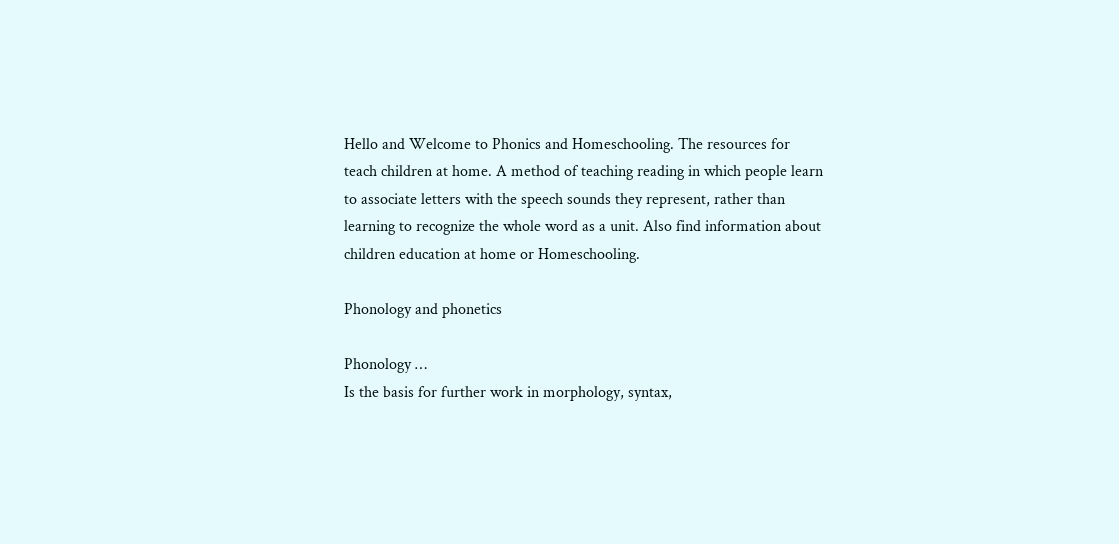Hello and Welcome to Phonics and Homeschooling. The resources for teach children at home. A method of teaching reading in which people learn to associate letters with the speech sounds they represent, rather than learning to recognize the whole word as a unit. Also find information about children education at home or Homeschooling.

Phonology and phonetics

Phonology …
Is the basis for further work in morphology, syntax,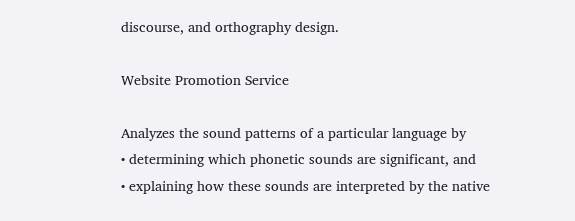discourse, and orthography design.

Website Promotion Service

Analyzes the sound patterns of a particular language by
• determining which phonetic sounds are significant, and
• explaining how these sounds are interpreted by the native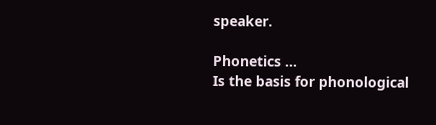speaker.

Phonetics …
Is the basis for phonological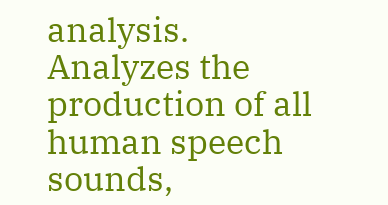analysis.
Analyzes the production of all human speech sounds,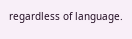regardless of language.